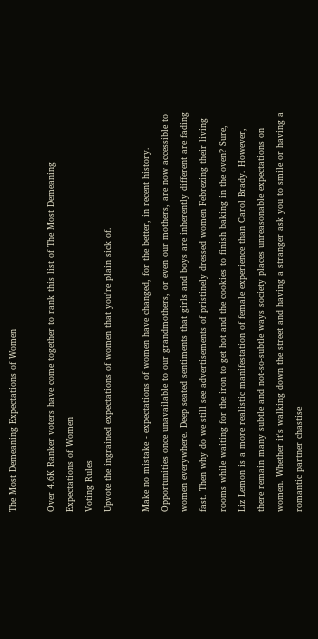The Most Demeaning Expectations of Women

Over 4.6K Ranker voters have come together to rank this list of The Most Demeaning Expectations of Women
Voting Rules
Upvote the ingrained expectations of women that you're plain sick of.

Make no mistake - expectations of women have changed, for the better, in recent history. Opportunities once unavailable to our grandmothers, or even our mothers, are now accessible to women everywhere. Deep seated sentiments that girls and boys are inherently different are fading fast. Then why do we still see advertisements of pristinely dressed women Febrezing their living rooms while waiting for the iron to get hot and the cookies to finish baking in the oven? Sure, Liz Lemon is a more realistic manifestation of female experience than Carol Brady. However, there remain many subtle and not-so-subtle ways society places unreasonable expectations on women. Whether it's walking down the street and having a stranger ask you to smile or having a romantic partner chastise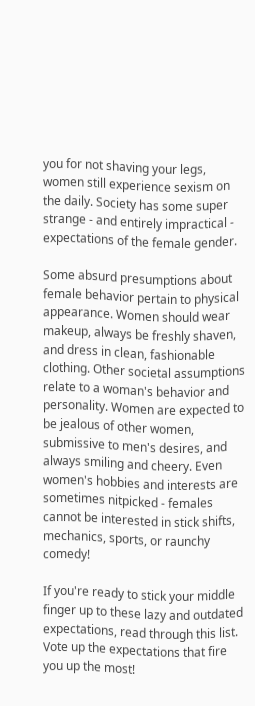you for not shaving your legs, women still experience sexism on the daily. Society has some super strange - and entirely impractical - expectations of the female gender.

Some absurd presumptions about female behavior pertain to physical appearance. Women should wear makeup, always be freshly shaven, and dress in clean, fashionable clothing. Other societal assumptions relate to a woman's behavior and personality. Women are expected to be jealous of other women, submissive to men's desires, and always smiling and cheery. Even women's hobbies and interests are sometimes nitpicked - females cannot be interested in stick shifts, mechanics, sports, or raunchy comedy!

If you're ready to stick your middle finger up to these lazy and outdated expectations, read through this list. Vote up the expectations that fire you up the most!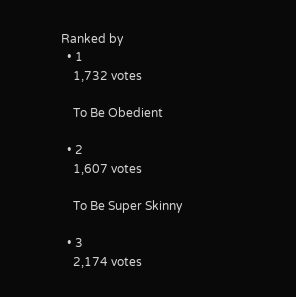Ranked by
  • 1
    1,732 votes

    To Be Obedient

  • 2
    1,607 votes

    To Be Super Skinny

  • 3
    2,174 votes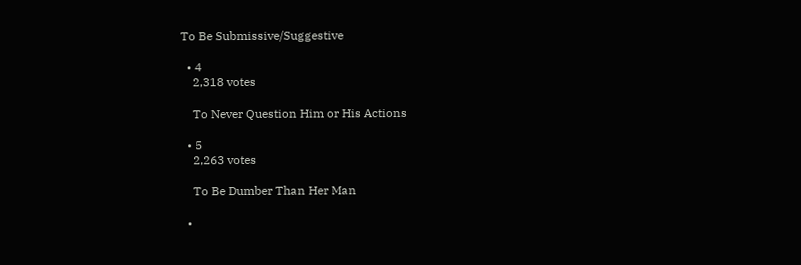To Be Submissive/Suggestive

  • 4
    2,318 votes

    To Never Question Him or His Actions

  • 5
    2,263 votes

    To Be Dumber Than Her Man

  •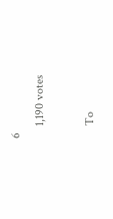6
    1,190 votes

    To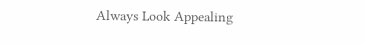Always Look Appealing